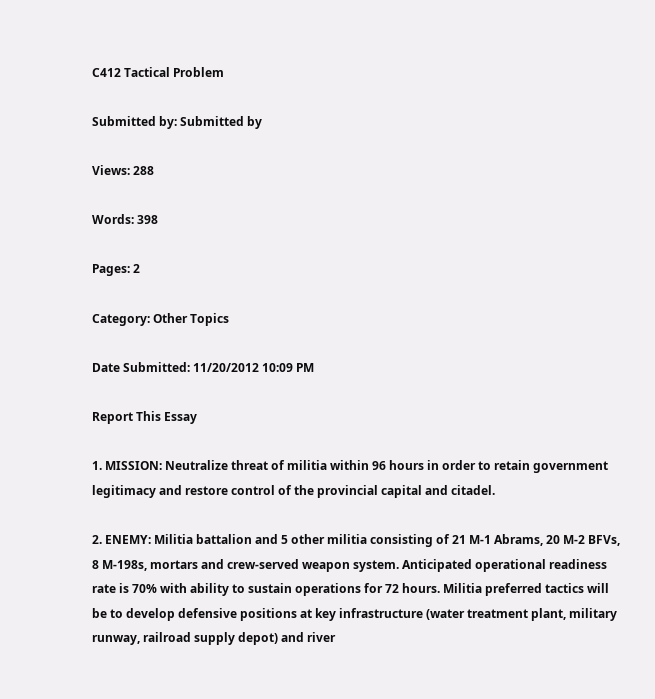C412 Tactical Problem

Submitted by: Submitted by

Views: 288

Words: 398

Pages: 2

Category: Other Topics

Date Submitted: 11/20/2012 10:09 PM

Report This Essay

1. MISSION: Neutralize threat of militia within 96 hours in order to retain government legitimacy and restore control of the provincial capital and citadel.

2. ENEMY: Militia battalion and 5 other militia consisting of 21 M-1 Abrams, 20 M-2 BFVs, 8 M-198s, mortars and crew-served weapon system. Anticipated operational readiness rate is 70% with ability to sustain operations for 72 hours. Militia preferred tactics will be to develop defensive positions at key infrastructure (water treatment plant, military runway, railroad supply depot) and river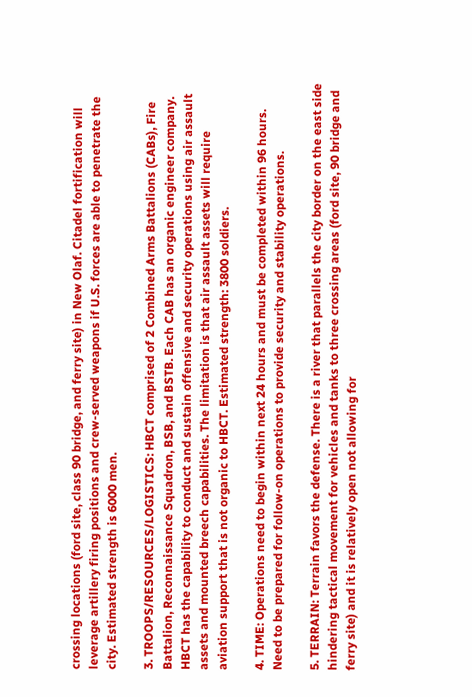crossing locations (ford site, class 90 bridge, and ferry site) in New Olaf. Citadel fortification will leverage artillery firing positions and crew-served weapons if U.S. forces are able to penetrate the city. Estimated strength is 6000 men.

3. TROOPS/RESOURCES/LOGISTICS: HBCT comprised of 2 Combined Arms Battalions (CABs), Fire Battalion, Reconnaissance Squadron, BSB, and BSTB. Each CAB has an organic engineer company. HBCT has the capability to conduct and sustain offensive and security operations using air assault assets and mounted breech capabilities. The limitation is that air assault assets will require aviation support that is not organic to HBCT. Estimated strength: 3800 soldiers.

4. TIME: Operations need to begin within next 24 hours and must be completed within 96 hours. Need to be prepared for follow-on operations to provide security and stability operations.

5. TERRAIN: Terrain favors the defense. There is a river that parallels the city border on the east side hindering tactical movement for vehicles and tanks to three crossing areas (ford site, 90 bridge and ferry site) and it is relatively open not allowing for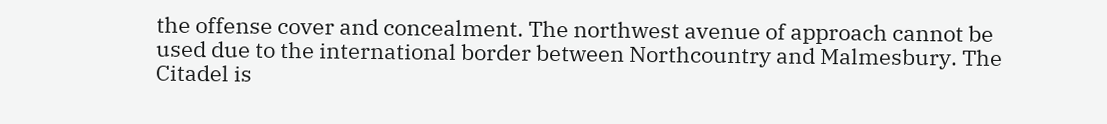the offense cover and concealment. The northwest avenue of approach cannot be used due to the international border between Northcountry and Malmesbury. The Citadel is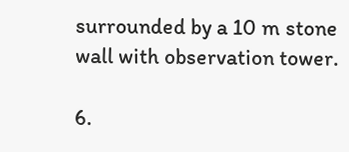surrounded by a 10 m stone wall with observation tower.

6.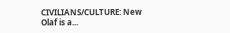CIVILIANS/CULTURE: New Olaf is a...